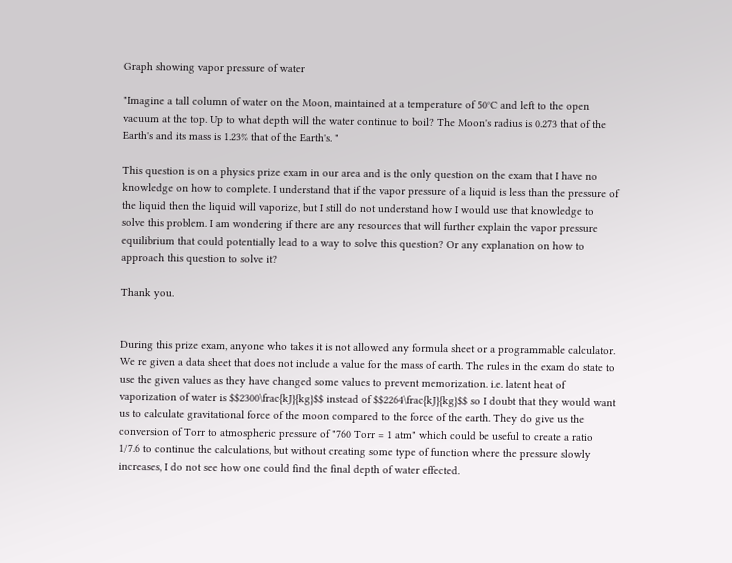Graph showing vapor pressure of water

"Imagine a tall column of water on the Moon, maintained at a temperature of 50°C and left to the open vacuum at the top. Up to what depth will the water continue to boil? The Moon's radius is 0.273 that of the Earth's and its mass is 1.23% that of the Earth's. "

This question is on a physics prize exam in our area and is the only question on the exam that I have no knowledge on how to complete. I understand that if the vapor pressure of a liquid is less than the pressure of the liquid then the liquid will vaporize, but I still do not understand how I would use that knowledge to solve this problem. I am wondering if there are any resources that will further explain the vapor pressure equilibrium that could potentially lead to a way to solve this question? Or any explanation on how to approach this question to solve it?

Thank you.


During this prize exam, anyone who takes it is not allowed any formula sheet or a programmable calculator. We re given a data sheet that does not include a value for the mass of earth. The rules in the exam do state to use the given values as they have changed some values to prevent memorization. i.e. latent heat of vaporization of water is $$2300\frac{kJ}{kg}$$ instead of $$2264\frac{kJ}{kg}$$ so I doubt that they would want us to calculate gravitational force of the moon compared to the force of the earth. They do give us the conversion of Torr to atmospheric pressure of "760 Torr = 1 atm" which could be useful to create a ratio 1/7.6 to continue the calculations, but without creating some type of function where the pressure slowly increases, I do not see how one could find the final depth of water effected.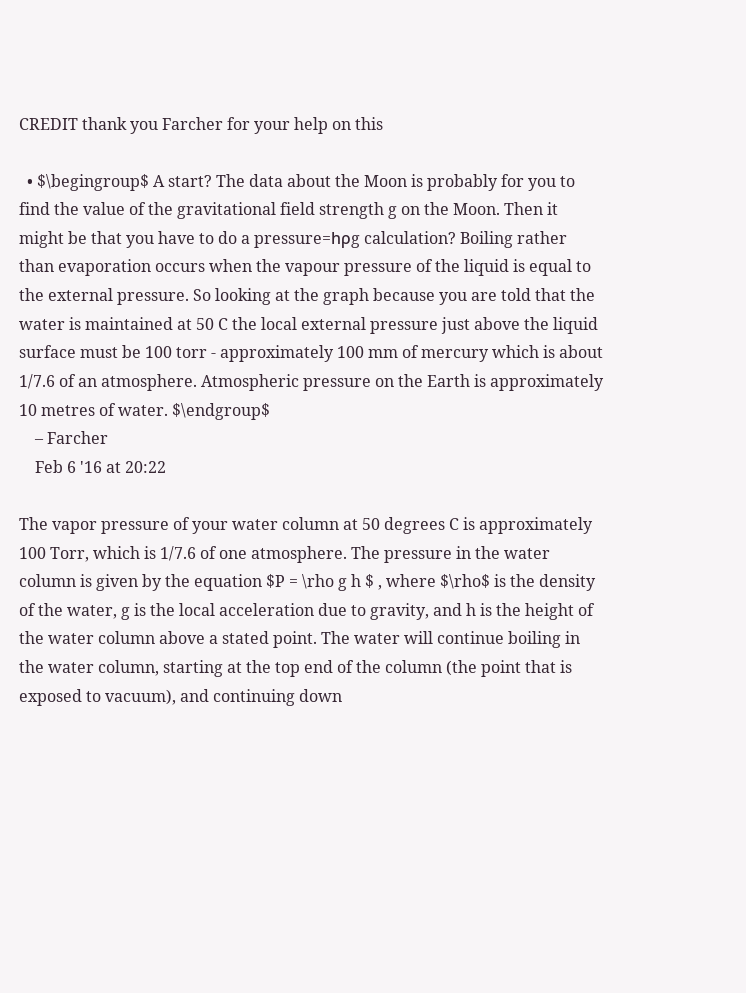CREDIT thank you Farcher for your help on this

  • $\begingroup$ A start? The data about the Moon is probably for you to find the value of the gravitational field strength g on the Moon. Then it might be that you have to do a pressure=hρg calculation? Boiling rather than evaporation occurs when the vapour pressure of the liquid is equal to the external pressure. So looking at the graph because you are told that the water is maintained at 50 C the local external pressure just above the liquid surface must be 100 torr - approximately 100 mm of mercury which is about 1/7.6 of an atmosphere. Atmospheric pressure on the Earth is approximately 10 metres of water. $\endgroup$
    – Farcher
    Feb 6 '16 at 20:22

The vapor pressure of your water column at 50 degrees C is approximately 100 Torr, which is 1/7.6 of one atmosphere. The pressure in the water column is given by the equation $P = \rho g h $ , where $\rho$ is the density of the water, g is the local acceleration due to gravity, and h is the height of the water column above a stated point. The water will continue boiling in the water column, starting at the top end of the column (the point that is exposed to vacuum), and continuing down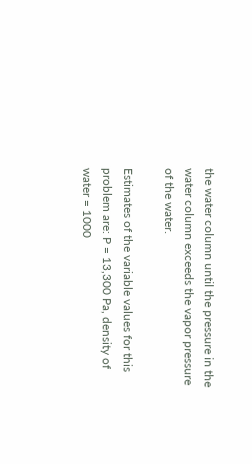the water column until the pressure in the water column exceeds the vapor pressure of the water.

Estimates of the variable values for this problem are: P = 13,300 Pa, density of water = 1000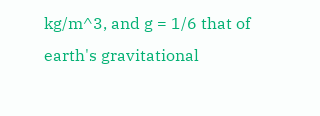kg/m^3, and g = 1/6 that of earth's gravitational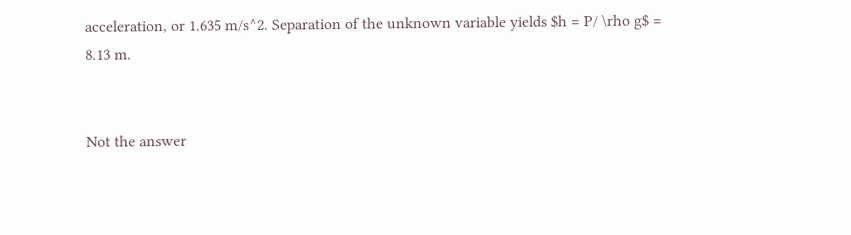acceleration, or 1.635 m/s^2. Separation of the unknown variable yields $h = P/ \rho g$ = 8.13 m.


Not the answer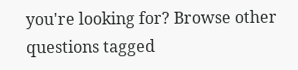you're looking for? Browse other questions tagged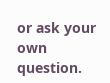or ask your own question.